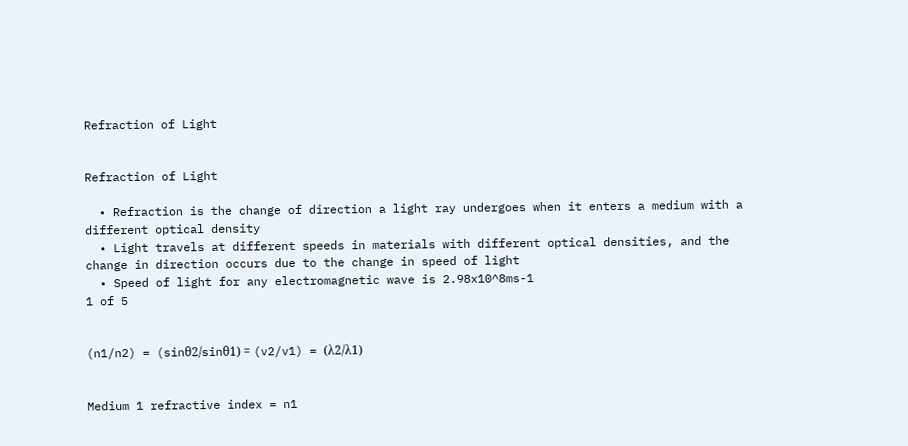Refraction of Light


Refraction of Light

  • Refraction is the change of direction a light ray undergoes when it enters a medium with a different optical density
  • Light travels at different speeds in materials with different optical densities, and the change in direction occurs due to the change in speed of light
  • Speed of light for any electromagnetic wave is 2.98x10^8ms-1
1 of 5


(n1/n2) = (sinθ2/sinθ1) = (v2/v1) = (λ2/λ1)


Medium 1 refractive index = n1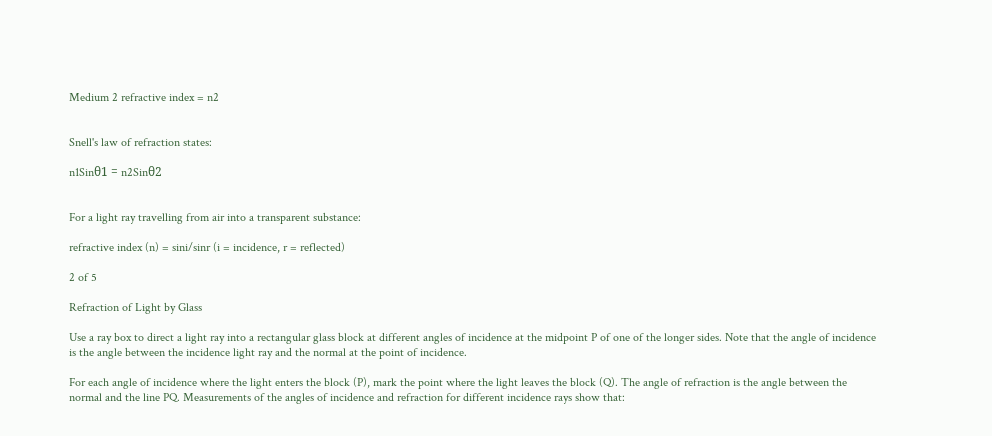Medium 2 refractive index = n2


Snell's law of refraction states:

n1Sinθ1 = n2Sinθ2


For a light ray travelling from air into a transparent substance:

refractive index (n) = sini/sinr (i = incidence, r = reflected)

2 of 5

Refraction of Light by Glass

Use a ray box to direct a light ray into a rectangular glass block at different angles of incidence at the midpoint P of one of the longer sides. Note that the angle of incidence is the angle between the incidence light ray and the normal at the point of incidence.

For each angle of incidence where the light enters the block (P), mark the point where the light leaves the block (Q). The angle of refraction is the angle between the normal and the line PQ. Measurements of the angles of incidence and refraction for different incidence rays show that: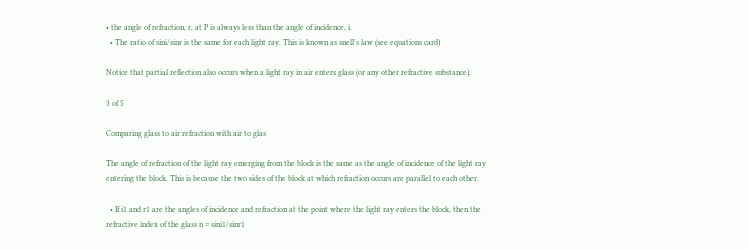• the angle of refraction, r, at P is always less than the angle of incidence, i.
  • The ratio of sini/sinr is the same for each light ray. This is known as snell's law (see equations card)

Notice that partial reflection also occurs when a light ray in air enters glass (or any other refractive substance).

3 of 5

Comparing glass to air refraction with air to glas

The angle of refraction of the light ray emerging from the block is the same as the angle of incidence of the light ray entering the block. This is because the two sides of the block at which refraction occurs are parallel to each other.

  • If i1 and r1 are the angles of incidence and refraction at the point where the light ray enters the block, then the refractive index of the glass n = sini1/sinr1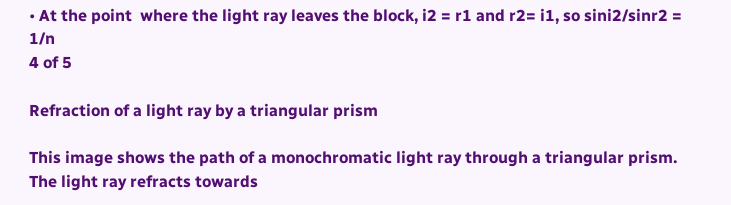• At the point  where the light ray leaves the block, i2 = r1 and r2= i1, so sini2/sinr2 = 1/n
4 of 5

Refraction of a light ray by a triangular prism

This image shows the path of a monochromatic light ray through a triangular prism. The light ray refracts towards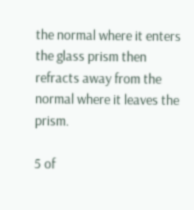the normal where it enters the glass prism then refracts away from the normal where it leaves the prism.

5 of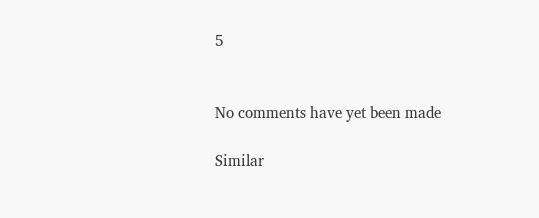5


No comments have yet been made

Similar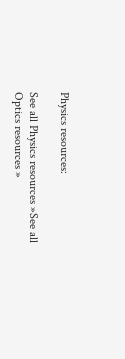Physics resources:

See all Physics resources »See all Optics resources »